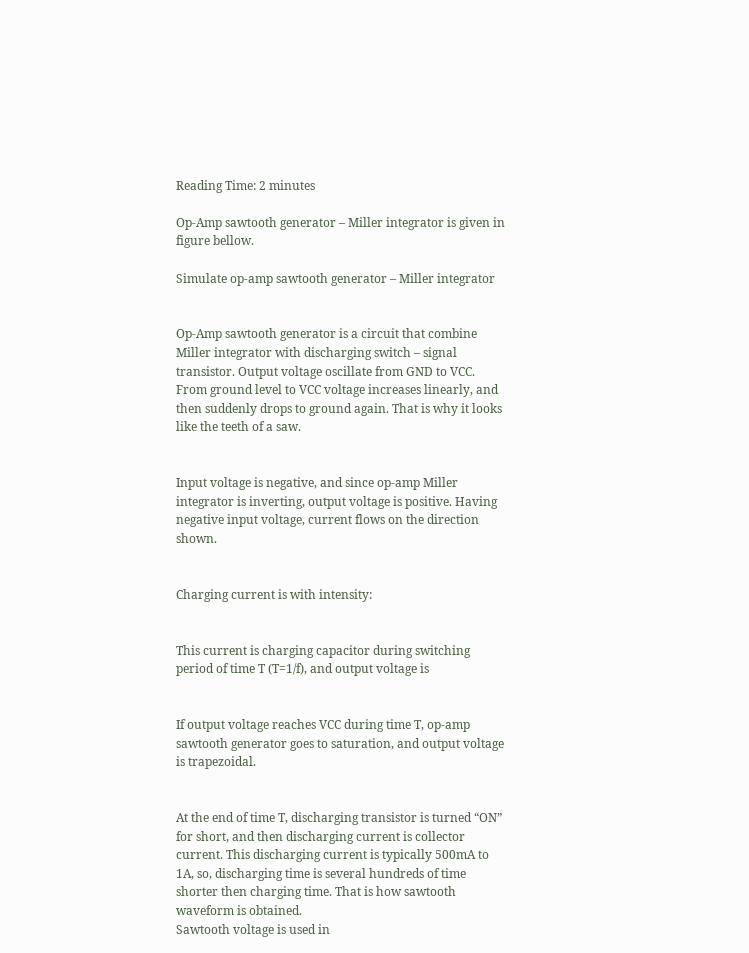Reading Time: 2 minutes

Op-Amp sawtooth generator – Miller integrator is given in figure bellow.

Simulate op-amp sawtooth generator – Miller integrator


Op-Amp sawtooth generator is a circuit that combine Miller integrator with discharging switch – signal transistor. Output voltage oscillate from GND to VCC. From ground level to VCC voltage increases linearly, and then suddenly drops to ground again. That is why it looks like the teeth of a saw.


Input voltage is negative, and since op-amp Miller integrator is inverting, output voltage is positive. Having negative input voltage, current flows on the direction shown.


Charging current is with intensity:


This current is charging capacitor during switching period of time T (T=1/f), and output voltage is


If output voltage reaches VCC during time T, op-amp sawtooth generator goes to saturation, and output voltage is trapezoidal.


At the end of time T, discharging transistor is turned “ON” for short, and then discharging current is collector current. This discharging current is typically 500mA to 1A, so, discharging time is several hundreds of time shorter then charging time. That is how sawtooth waveform is obtained.
Sawtooth voltage is used in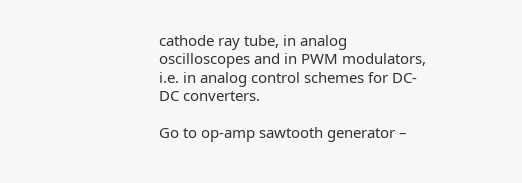cathode ray tube, in analog oscilloscopes and in PWM modulators, i.e. in analog control schemes for DC-DC converters.

Go to op-amp sawtooth generator –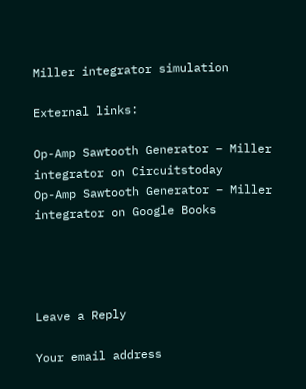Miller integrator simulation

External links:

Op-Amp Sawtooth Generator – Miller integrator on Circuitstoday
Op-Amp Sawtooth Generator – Miller integrator on Google Books




Leave a Reply

Your email address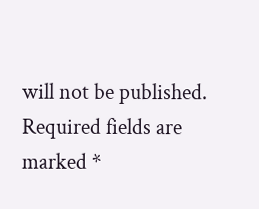will not be published. Required fields are marked *